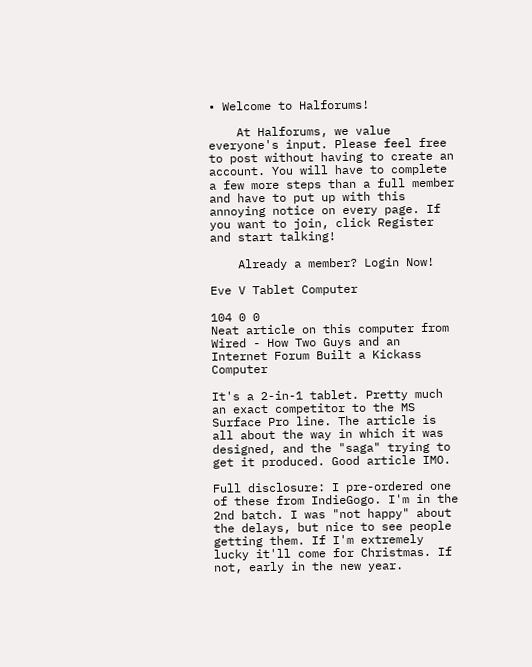• Welcome to Halforums!

    At Halforums, we value everyone's input. Please feel free to post without having to create an account. You will have to complete a few more steps than a full member and have to put up with this annoying notice on every page. If you want to join, click Register and start talking!

    Already a member? Login Now!

Eve V Tablet Computer

104 0 0
Neat article on this computer from Wired - How Two Guys and an Internet Forum Built a Kickass Computer

It's a 2-in-1 tablet. Pretty much an exact competitor to the MS Surface Pro line. The article is all about the way in which it was designed, and the "saga" trying to get it produced. Good article IMO.

Full disclosure: I pre-ordered one of these from IndieGogo. I'm in the 2nd batch. I was "not happy" about the delays, but nice to see people getting them. If I'm extremely lucky it'll come for Christmas. If not, early in the new year.